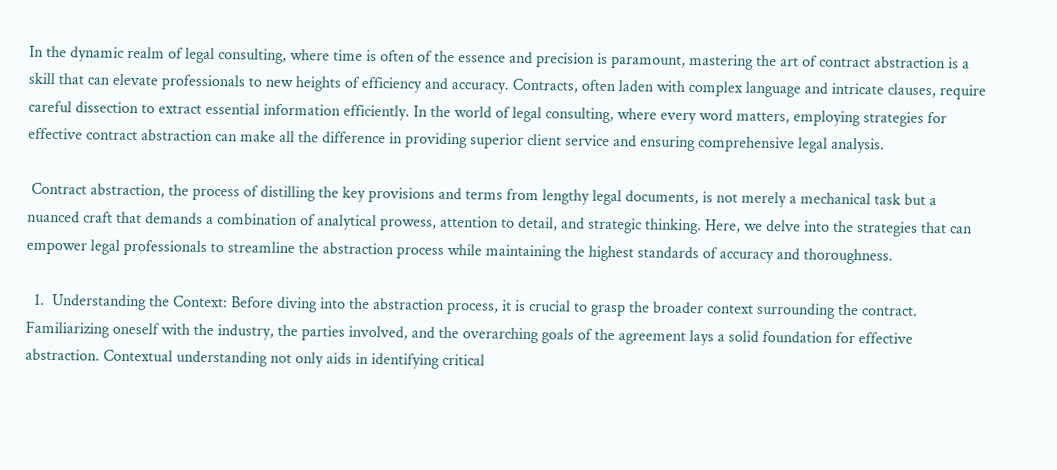In the dynamic realm of legal consulting, where time is often of the essence and precision is paramount, mastering the art of contract abstraction is a skill that can elevate professionals to new heights of efficiency and accuracy. Contracts, often laden with complex language and intricate clauses, require careful dissection to extract essential information efficiently. In the world of legal consulting, where every word matters, employing strategies for effective contract abstraction can make all the difference in providing superior client service and ensuring comprehensive legal analysis.

 Contract abstraction, the process of distilling the key provisions and terms from lengthy legal documents, is not merely a mechanical task but a nuanced craft that demands a combination of analytical prowess, attention to detail, and strategic thinking. Here, we delve into the strategies that can empower legal professionals to streamline the abstraction process while maintaining the highest standards of accuracy and thoroughness.

  1.  Understanding the Context: Before diving into the abstraction process, it is crucial to grasp the broader context surrounding the contract. Familiarizing oneself with the industry, the parties involved, and the overarching goals of the agreement lays a solid foundation for effective abstraction. Contextual understanding not only aids in identifying critical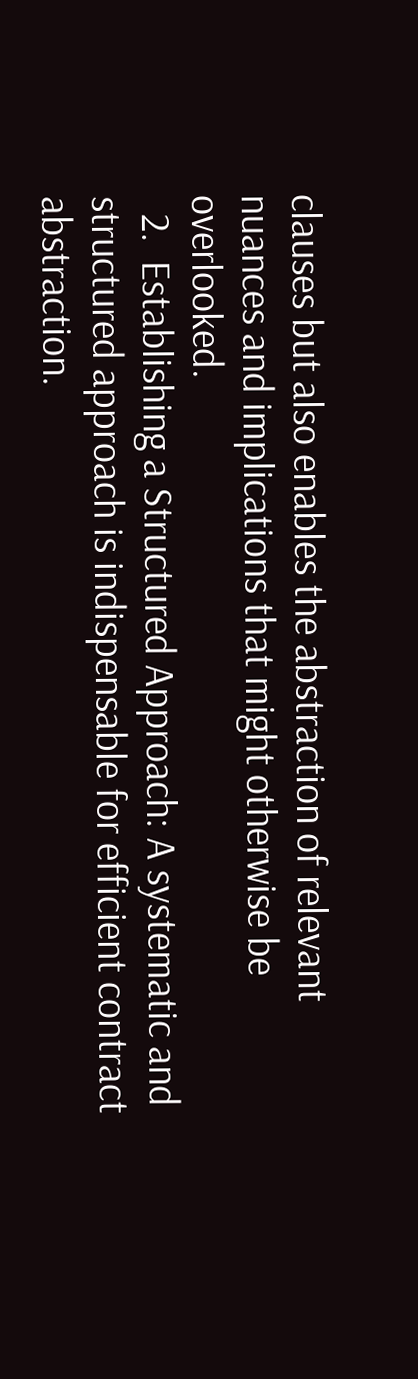clauses but also enables the abstraction of relevant nuances and implications that might otherwise be overlooked.
  2.  Establishing a Structured Approach: A systematic and structured approach is indispensable for efficient contract abstraction.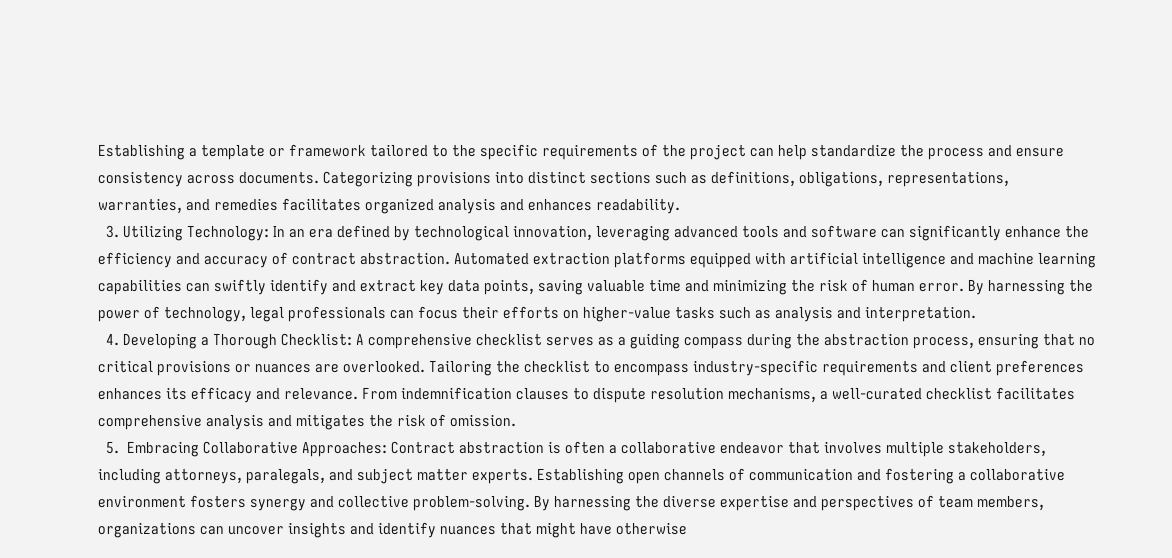Establishing a template or framework tailored to the specific requirements of the project can help standardize the process and ensure consistency across documents. Categorizing provisions into distinct sections such as definitions, obligations, representations, warranties, and remedies facilitates organized analysis and enhances readability.
  3. Utilizing Technology: In an era defined by technological innovation, leveraging advanced tools and software can significantly enhance the efficiency and accuracy of contract abstraction. Automated extraction platforms equipped with artificial intelligence and machine learning capabilities can swiftly identify and extract key data points, saving valuable time and minimizing the risk of human error. By harnessing the power of technology, legal professionals can focus their efforts on higher-value tasks such as analysis and interpretation.
  4. Developing a Thorough Checklist: A comprehensive checklist serves as a guiding compass during the abstraction process, ensuring that no critical provisions or nuances are overlooked. Tailoring the checklist to encompass industry-specific requirements and client preferences enhances its efficacy and relevance. From indemnification clauses to dispute resolution mechanisms, a well-curated checklist facilitates comprehensive analysis and mitigates the risk of omission.
  5.  Embracing Collaborative Approaches: Contract abstraction is often a collaborative endeavor that involves multiple stakeholders, including attorneys, paralegals, and subject matter experts. Establishing open channels of communication and fostering a collaborative environment fosters synergy and collective problem-solving. By harnessing the diverse expertise and perspectives of team members, organizations can uncover insights and identify nuances that might have otherwise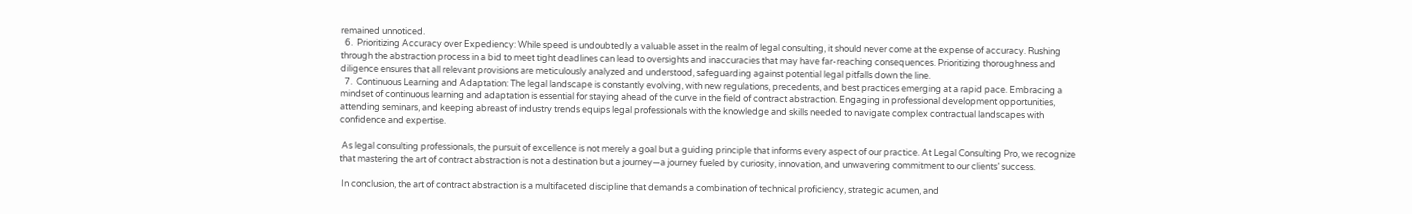remained unnoticed.
  6.  Prioritizing Accuracy over Expediency: While speed is undoubtedly a valuable asset in the realm of legal consulting, it should never come at the expense of accuracy. Rushing through the abstraction process in a bid to meet tight deadlines can lead to oversights and inaccuracies that may have far-reaching consequences. Prioritizing thoroughness and diligence ensures that all relevant provisions are meticulously analyzed and understood, safeguarding against potential legal pitfalls down the line.
  7.  Continuous Learning and Adaptation: The legal landscape is constantly evolving, with new regulations, precedents, and best practices emerging at a rapid pace. Embracing a mindset of continuous learning and adaptation is essential for staying ahead of the curve in the field of contract abstraction. Engaging in professional development opportunities, attending seminars, and keeping abreast of industry trends equips legal professionals with the knowledge and skills needed to navigate complex contractual landscapes with confidence and expertise.

 As legal consulting professionals, the pursuit of excellence is not merely a goal but a guiding principle that informs every aspect of our practice. At Legal Consulting Pro, we recognize that mastering the art of contract abstraction is not a destination but a journey—a journey fueled by curiosity, innovation, and unwavering commitment to our clients’ success.

 In conclusion, the art of contract abstraction is a multifaceted discipline that demands a combination of technical proficiency, strategic acumen, and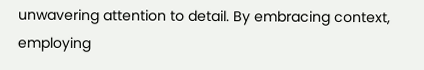unwavering attention to detail. By embracing context, employing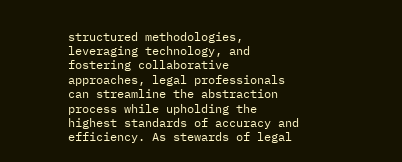structured methodologies, leveraging technology, and fostering collaborative approaches, legal professionals can streamline the abstraction process while upholding the highest standards of accuracy and efficiency. As stewards of legal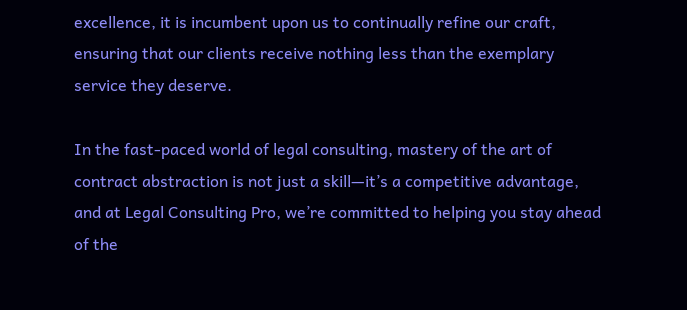excellence, it is incumbent upon us to continually refine our craft, ensuring that our clients receive nothing less than the exemplary service they deserve.

In the fast-paced world of legal consulting, mastery of the art of contract abstraction is not just a skill—it’s a competitive advantage, and at Legal Consulting Pro, we’re committed to helping you stay ahead of the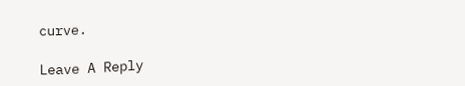curve.

Leave A Reply